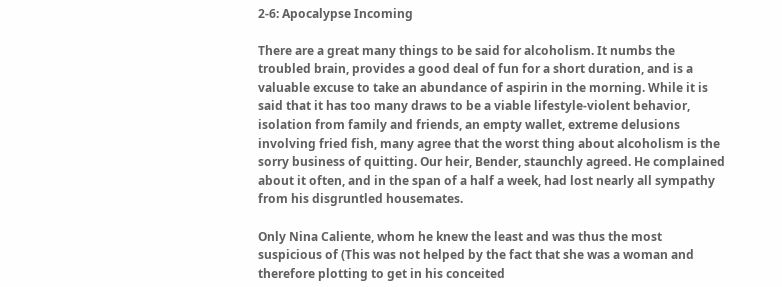2-6: Apocalypse Incoming

There are a great many things to be said for alcoholism. It numbs the troubled brain, provides a good deal of fun for a short duration, and is a valuable excuse to take an abundance of aspirin in the morning. While it is said that it has too many draws to be a viable lifestyle-violent behavior, isolation from family and friends, an empty wallet, extreme delusions involving fried fish, many agree that the worst thing about alcoholism is the sorry business of quitting. Our heir, Bender, staunchly agreed. He complained about it often, and in the span of a half a week, had lost nearly all sympathy from his disgruntled housemates.

Only Nina Caliente, whom he knew the least and was thus the most suspicious of (This was not helped by the fact that she was a woman and therefore plotting to get in his conceited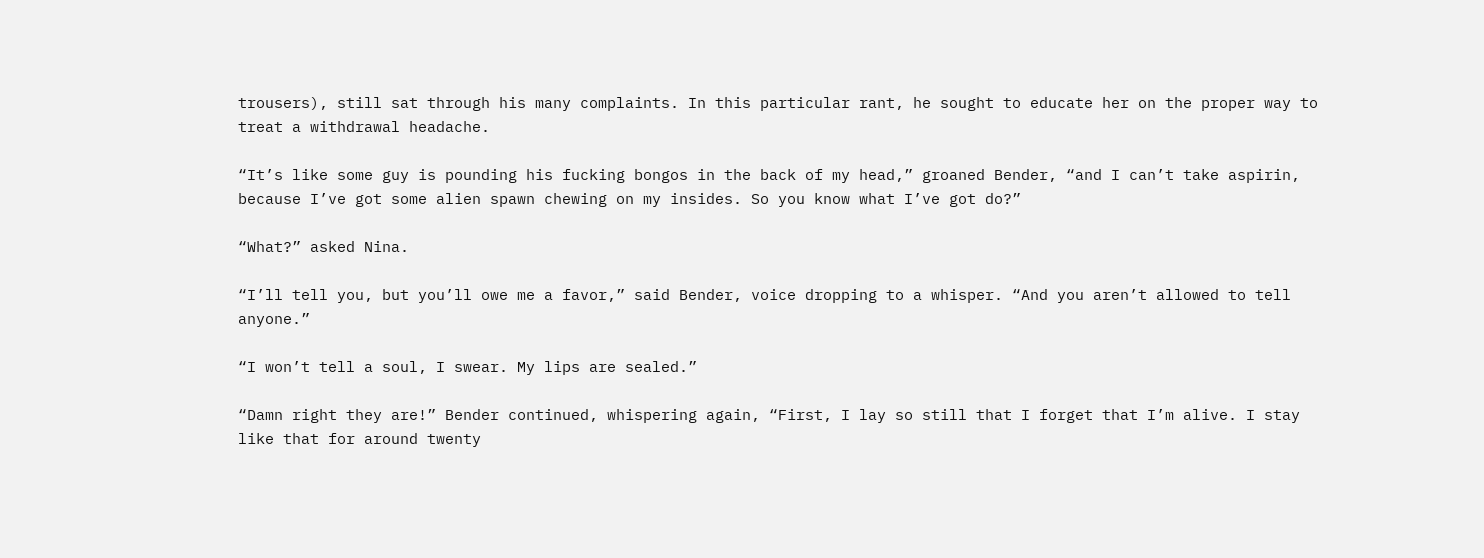trousers), still sat through his many complaints. In this particular rant, he sought to educate her on the proper way to treat a withdrawal headache.

“It’s like some guy is pounding his fucking bongos in the back of my head,” groaned Bender, “and I can’t take aspirin, because I’ve got some alien spawn chewing on my insides. So you know what I’ve got do?”

“What?” asked Nina.

“I’ll tell you, but you’ll owe me a favor,” said Bender, voice dropping to a whisper. “And you aren’t allowed to tell anyone.”

“I won’t tell a soul, I swear. My lips are sealed.”

“Damn right they are!” Bender continued, whispering again, “First, I lay so still that I forget that I’m alive. I stay like that for around twenty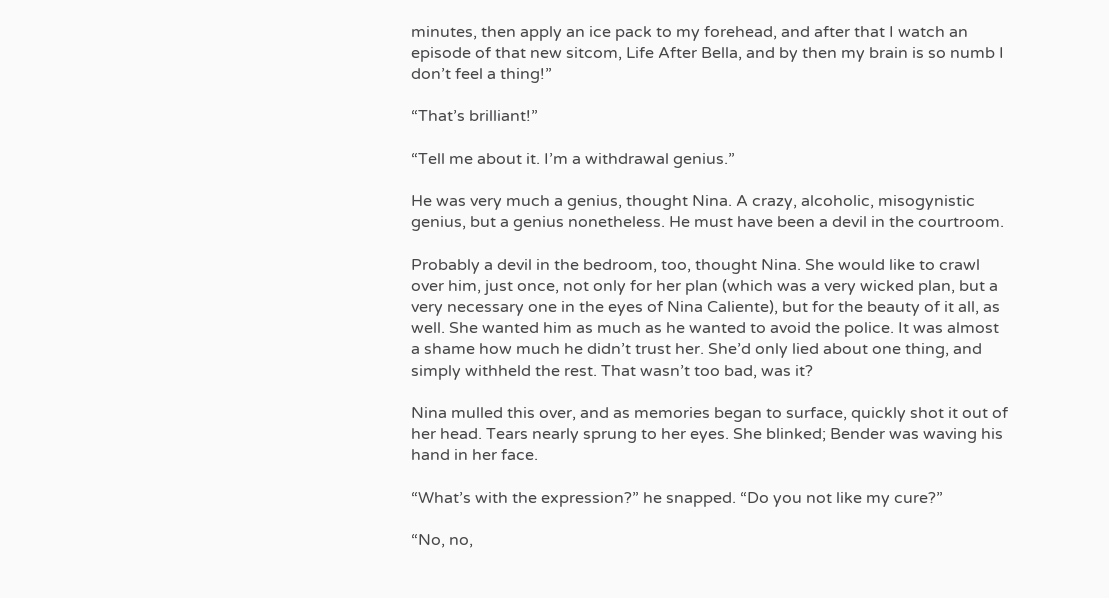minutes, then apply an ice pack to my forehead, and after that I watch an episode of that new sitcom, Life After Bella, and by then my brain is so numb I don’t feel a thing!”

“That’s brilliant!”

“Tell me about it. I’m a withdrawal genius.”

He was very much a genius, thought Nina. A crazy, alcoholic, misogynistic genius, but a genius nonetheless. He must have been a devil in the courtroom.

Probably a devil in the bedroom, too, thought Nina. She would like to crawl over him, just once, not only for her plan (which was a very wicked plan, but a very necessary one in the eyes of Nina Caliente), but for the beauty of it all, as well. She wanted him as much as he wanted to avoid the police. It was almost a shame how much he didn’t trust her. She’d only lied about one thing, and simply withheld the rest. That wasn’t too bad, was it?

Nina mulled this over, and as memories began to surface, quickly shot it out of her head. Tears nearly sprung to her eyes. She blinked; Bender was waving his hand in her face.

“What’s with the expression?” he snapped. “Do you not like my cure?”

“No, no,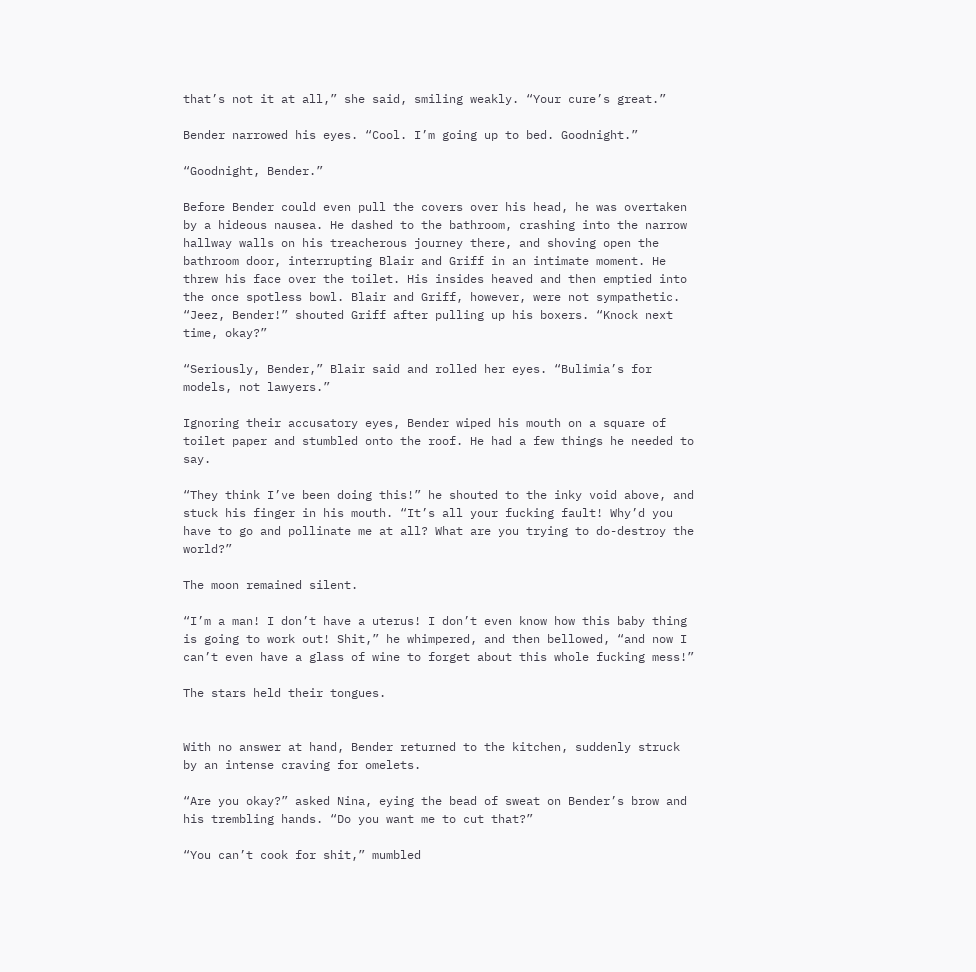that’s not it at all,” she said, smiling weakly. “Your cure’s great.”

Bender narrowed his eyes. “Cool. I’m going up to bed. Goodnight.”

“Goodnight, Bender.”

Before Bender could even pull the covers over his head, he was overtaken by a hideous nausea. He dashed to the bathroom, crashing into the narrow hallway walls on his treacherous journey there, and shoving open the bathroom door, interrupting Blair and Griff in an intimate moment. He threw his face over the toilet. His insides heaved and then emptied into the once spotless bowl. Blair and Griff, however, were not sympathetic. “Jeez, Bender!” shouted Griff after pulling up his boxers. “Knock next time, okay?”

“Seriously, Bender,” Blair said and rolled her eyes. “Bulimia’s for models, not lawyers.”

Ignoring their accusatory eyes, Bender wiped his mouth on a square of toilet paper and stumbled onto the roof. He had a few things he needed to say.

“They think I’ve been doing this!” he shouted to the inky void above, and stuck his finger in his mouth. “It’s all your fucking fault! Why’d you have to go and pollinate me at all? What are you trying to do-destroy the world?”

The moon remained silent.

“I’m a man! I don’t have a uterus! I don’t even know how this baby thing is going to work out! Shit,” he whimpered, and then bellowed, “and now I can’t even have a glass of wine to forget about this whole fucking mess!”

The stars held their tongues.


With no answer at hand, Bender returned to the kitchen, suddenly struck by an intense craving for omelets.

“Are you okay?” asked Nina, eying the bead of sweat on Bender’s brow and his trembling hands. “Do you want me to cut that?”

“You can’t cook for shit,” mumbled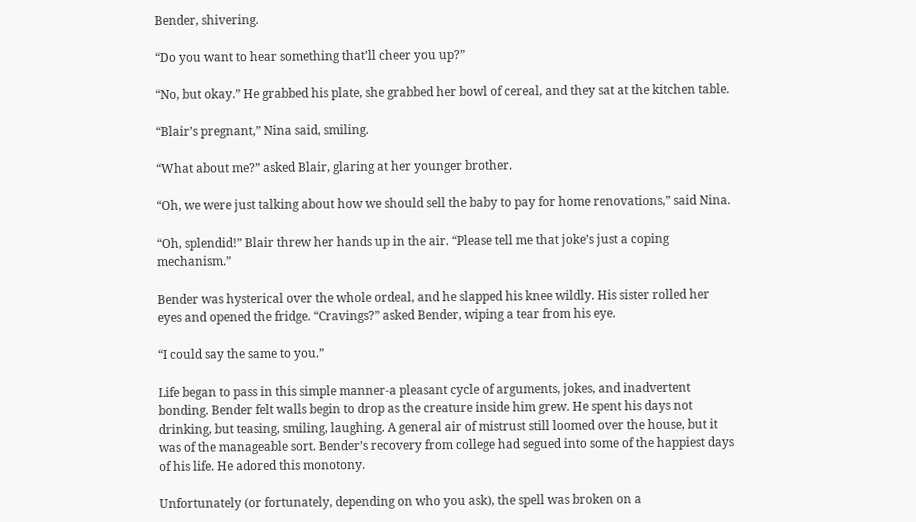Bender, shivering.

“Do you want to hear something that’ll cheer you up?”

“No, but okay.” He grabbed his plate, she grabbed her bowl of cereal, and they sat at the kitchen table.

“Blair’s pregnant,” Nina said, smiling.

“What about me?” asked Blair, glaring at her younger brother.

“Oh, we were just talking about how we should sell the baby to pay for home renovations,” said Nina.

“Oh, splendid!” Blair threw her hands up in the air. “Please tell me that joke’s just a coping mechanism.”

Bender was hysterical over the whole ordeal, and he slapped his knee wildly. His sister rolled her eyes and opened the fridge. “Cravings?” asked Bender, wiping a tear from his eye.

“I could say the same to you.”

Life began to pass in this simple manner-a pleasant cycle of arguments, jokes, and inadvertent bonding. Bender felt walls begin to drop as the creature inside him grew. He spent his days not drinking, but teasing, smiling, laughing. A general air of mistrust still loomed over the house, but it was of the manageable sort. Bender’s recovery from college had segued into some of the happiest days of his life. He adored this monotony.

Unfortunately (or fortunately, depending on who you ask), the spell was broken on a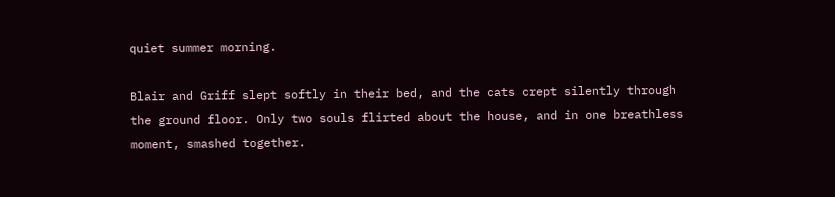quiet summer morning.

Blair and Griff slept softly in their bed, and the cats crept silently through the ground floor. Only two souls flirted about the house, and in one breathless moment, smashed together.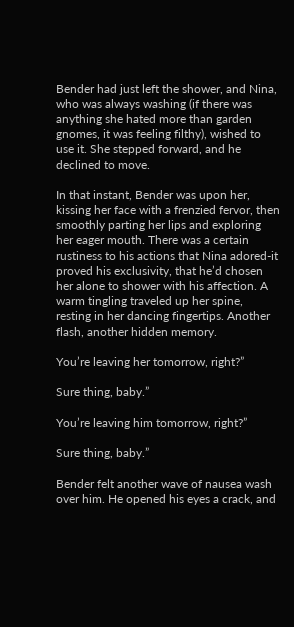Bender had just left the shower, and Nina, who was always washing (if there was anything she hated more than garden gnomes, it was feeling filthy), wished to use it. She stepped forward, and he declined to move.

In that instant, Bender was upon her, kissing her face with a frenzied fervor, then smoothly parting her lips and exploring her eager mouth. There was a certain rustiness to his actions that Nina adored-it proved his exclusivity, that he’d chosen her alone to shower with his affection. A warm tingling traveled up her spine, resting in her dancing fingertips. Another flash, another hidden memory.

You’re leaving her tomorrow, right?”

Sure thing, baby.”

You’re leaving him tomorrow, right?”

Sure thing, baby.”

Bender felt another wave of nausea wash over him. He opened his eyes a crack, and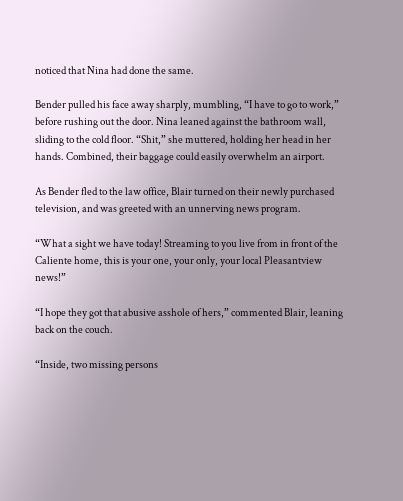noticed that Nina had done the same.

Bender pulled his face away sharply, mumbling, “I have to go to work,” before rushing out the door. Nina leaned against the bathroom wall, sliding to the cold floor. “Shit,” she muttered, holding her head in her hands. Combined, their baggage could easily overwhelm an airport.

As Bender fled to the law office, Blair turned on their newly purchased television, and was greeted with an unnerving news program.

“What a sight we have today! Streaming to you live from in front of the Caliente home, this is your one, your only, your local Pleasantview news!”

“I hope they got that abusive asshole of hers,” commented Blair, leaning back on the couch.

“Inside, two missing persons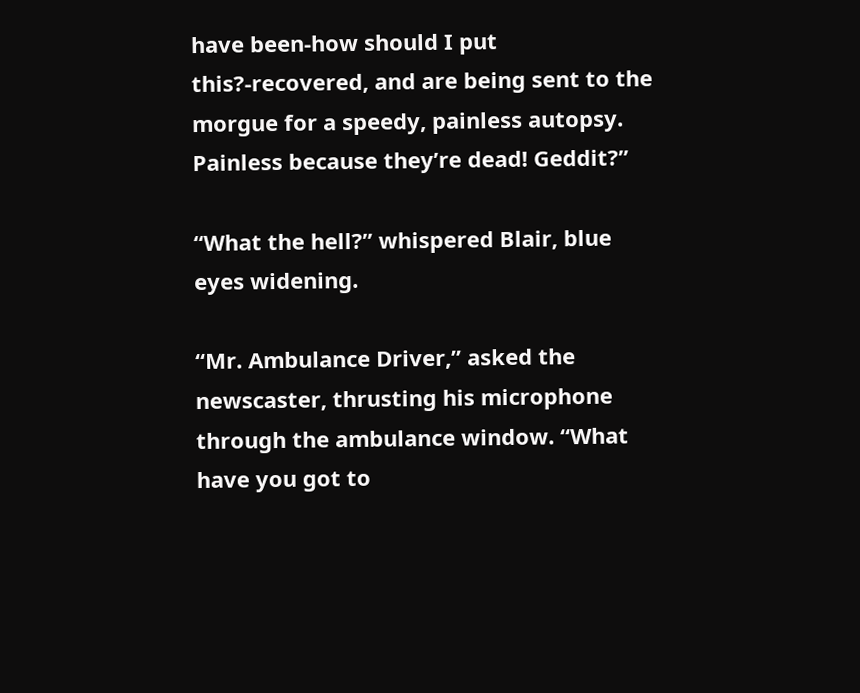have been-how should I put this?-recovered, and are being sent to the morgue for a speedy, painless autopsy. Painless because they’re dead! Geddit?”

“What the hell?” whispered Blair, blue eyes widening.

“Mr. Ambulance Driver,” asked the newscaster, thrusting his microphone through the ambulance window. “What have you got to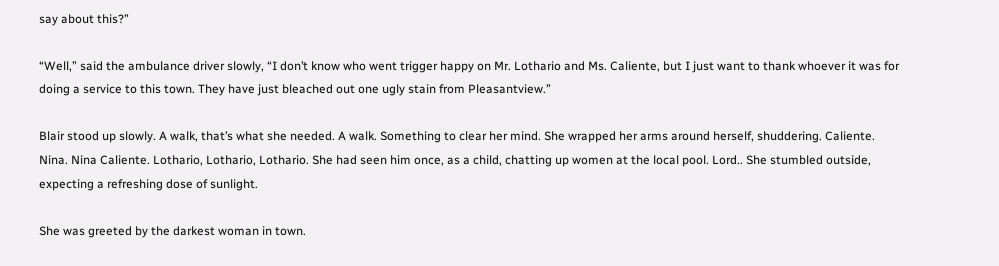say about this?”

“Well,” said the ambulance driver slowly, “I don’t know who went trigger happy on Mr. Lothario and Ms. Caliente, but I just want to thank whoever it was for doing a service to this town. They have just bleached out one ugly stain from Pleasantview.”

Blair stood up slowly. A walk, that’s what she needed. A walk. Something to clear her mind. She wrapped her arms around herself, shuddering. Caliente. Nina. Nina Caliente. Lothario, Lothario, Lothario. She had seen him once, as a child, chatting up women at the local pool. Lord.. She stumbled outside, expecting a refreshing dose of sunlight.

She was greeted by the darkest woman in town.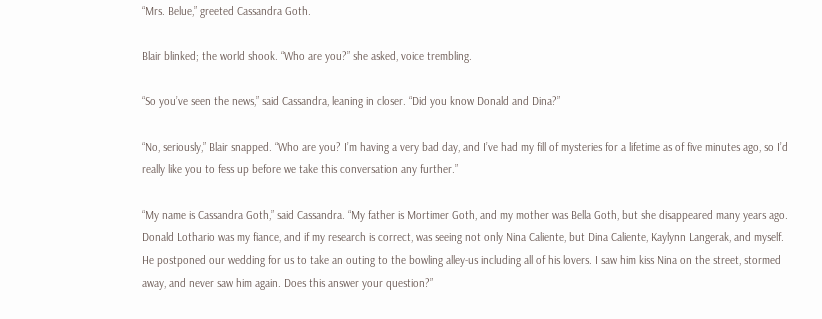“Mrs. Belue,” greeted Cassandra Goth.

Blair blinked; the world shook. “Who are you?” she asked, voice trembling.

“So you’ve seen the news,” said Cassandra, leaning in closer. “Did you know Donald and Dina?”

“No, seriously,” Blair snapped. “Who are you? I’m having a very bad day, and I’ve had my fill of mysteries for a lifetime as of five minutes ago, so I’d really like you to fess up before we take this conversation any further.”

“My name is Cassandra Goth,” said Cassandra. “My father is Mortimer Goth, and my mother was Bella Goth, but she disappeared many years ago. Donald Lothario was my fiance, and if my research is correct, was seeing not only Nina Caliente, but Dina Caliente, Kaylynn Langerak, and myself. He postponed our wedding for us to take an outing to the bowling alley-us including all of his lovers. I saw him kiss Nina on the street, stormed away, and never saw him again. Does this answer your question?”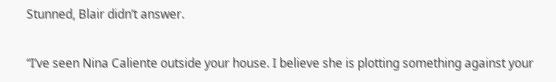Stunned, Blair didn’t answer.

“I’ve seen Nina Caliente outside your house. I believe she is plotting something against your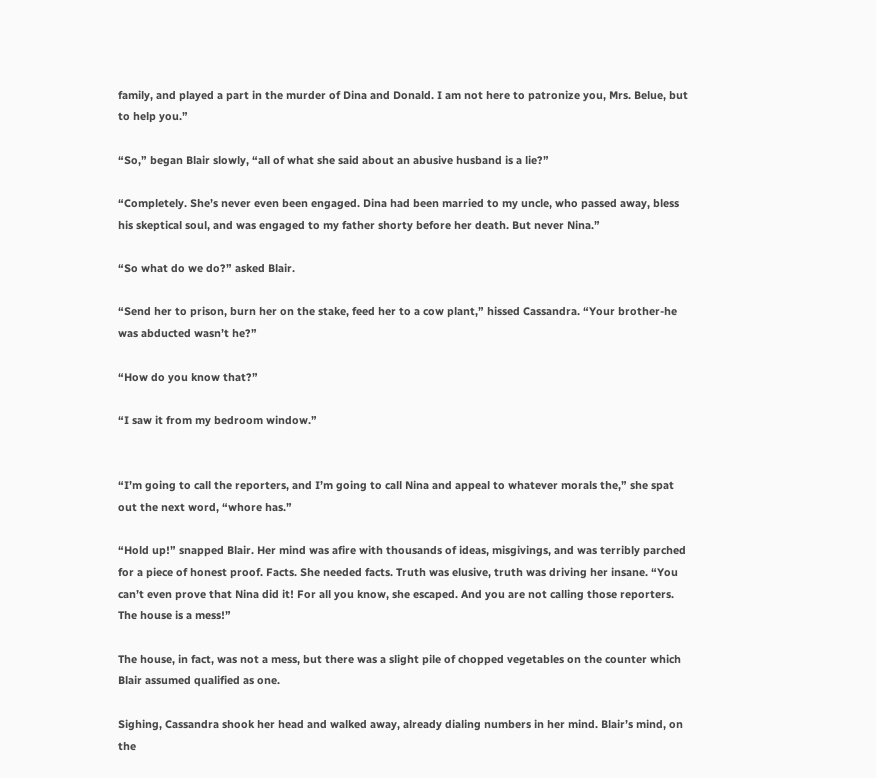family, and played a part in the murder of Dina and Donald. I am not here to patronize you, Mrs. Belue, but to help you.”

“So,” began Blair slowly, “all of what she said about an abusive husband is a lie?”

“Completely. She’s never even been engaged. Dina had been married to my uncle, who passed away, bless his skeptical soul, and was engaged to my father shorty before her death. But never Nina.”

“So what do we do?” asked Blair.

“Send her to prison, burn her on the stake, feed her to a cow plant,” hissed Cassandra. “Your brother-he was abducted wasn’t he?”

“How do you know that?”

“I saw it from my bedroom window.”


“I’m going to call the reporters, and I’m going to call Nina and appeal to whatever morals the,” she spat out the next word, “whore has.”

“Hold up!” snapped Blair. Her mind was afire with thousands of ideas, misgivings, and was terribly parched for a piece of honest proof. Facts. She needed facts. Truth was elusive, truth was driving her insane. “You can’t even prove that Nina did it! For all you know, she escaped. And you are not calling those reporters. The house is a mess!”

The house, in fact, was not a mess, but there was a slight pile of chopped vegetables on the counter which Blair assumed qualified as one.

Sighing, Cassandra shook her head and walked away, already dialing numbers in her mind. Blair’s mind, on the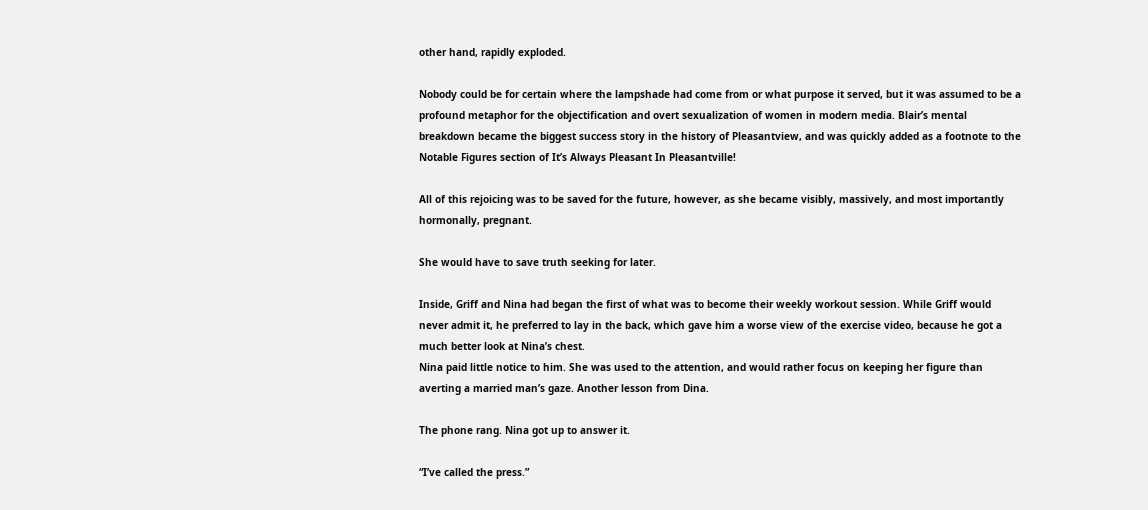other hand, rapidly exploded.

Nobody could be for certain where the lampshade had come from or what purpose it served, but it was assumed to be a profound metaphor for the objectification and overt sexualization of women in modern media. Blair’s mental breakdown became the biggest success story in the history of Pleasantview, and was quickly added as a footnote to the Notable Figures section of It’s Always Pleasant In Pleasantville!

All of this rejoicing was to be saved for the future, however, as she became visibly, massively, and most importantly hormonally, pregnant.

She would have to save truth seeking for later.

Inside, Griff and Nina had began the first of what was to become their weekly workout session. While Griff would never admit it, he preferred to lay in the back, which gave him a worse view of the exercise video, because he got a much better look at Nina’s chest.
Nina paid little notice to him. She was used to the attention, and would rather focus on keeping her figure than averting a married man’s gaze. Another lesson from Dina.

The phone rang. Nina got up to answer it.

“I’ve called the press.”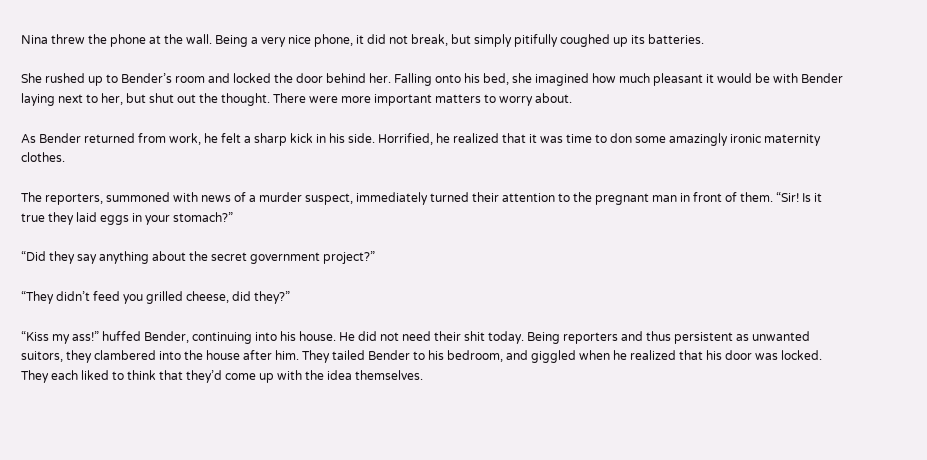Nina threw the phone at the wall. Being a very nice phone, it did not break, but simply pitifully coughed up its batteries.

She rushed up to Bender’s room and locked the door behind her. Falling onto his bed, she imagined how much pleasant it would be with Bender laying next to her, but shut out the thought. There were more important matters to worry about.

As Bender returned from work, he felt a sharp kick in his side. Horrified, he realized that it was time to don some amazingly ironic maternity clothes.

The reporters, summoned with news of a murder suspect, immediately turned their attention to the pregnant man in front of them. “Sir! Is it true they laid eggs in your stomach?”

“Did they say anything about the secret government project?”

“They didn’t feed you grilled cheese, did they?”

“Kiss my ass!” huffed Bender, continuing into his house. He did not need their shit today. Being reporters and thus persistent as unwanted suitors, they clambered into the house after him. They tailed Bender to his bedroom, and giggled when he realized that his door was locked. They each liked to think that they’d come up with the idea themselves.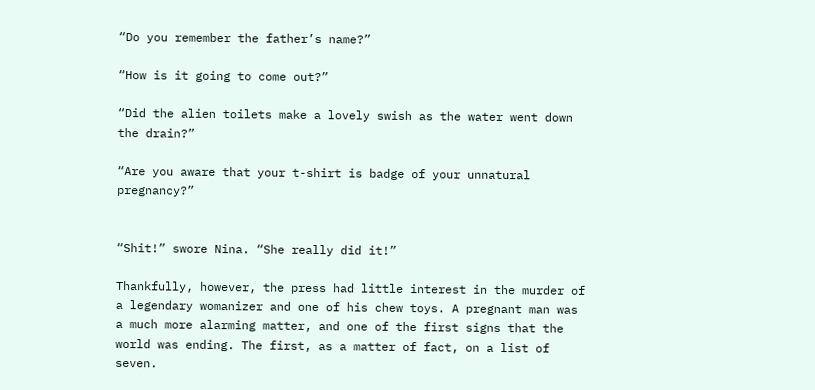“Do you remember the father’s name?”

“How is it going to come out?”

“Did the alien toilets make a lovely swish as the water went down the drain?”

“Are you aware that your t-shirt is badge of your unnatural pregnancy?”


“Shit!” swore Nina. “She really did it!”

Thankfully, however, the press had little interest in the murder of a legendary womanizer and one of his chew toys. A pregnant man was a much more alarming matter, and one of the first signs that the world was ending. The first, as a matter of fact, on a list of seven.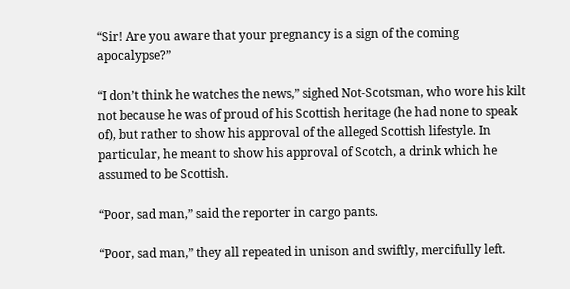“Sir! Are you aware that your pregnancy is a sign of the coming apocalypse?”

“I don’t think he watches the news,” sighed Not-Scotsman, who wore his kilt not because he was of proud of his Scottish heritage (he had none to speak of), but rather to show his approval of the alleged Scottish lifestyle. In particular, he meant to show his approval of Scotch, a drink which he assumed to be Scottish.

“Poor, sad man,” said the reporter in cargo pants.

“Poor, sad man,” they all repeated in unison and swiftly, mercifully left.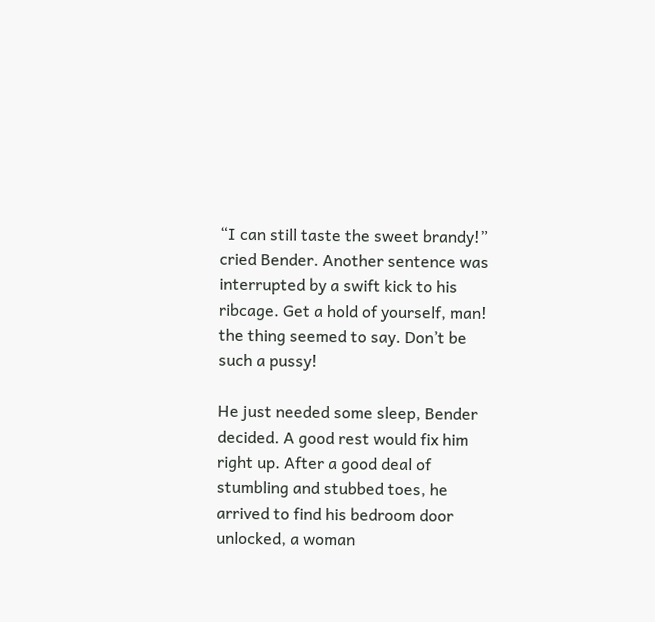“I can still taste the sweet brandy!” cried Bender. Another sentence was interrupted by a swift kick to his ribcage. Get a hold of yourself, man! the thing seemed to say. Don’t be such a pussy!

He just needed some sleep, Bender decided. A good rest would fix him right up. After a good deal of stumbling and stubbed toes, he arrived to find his bedroom door unlocked, a woman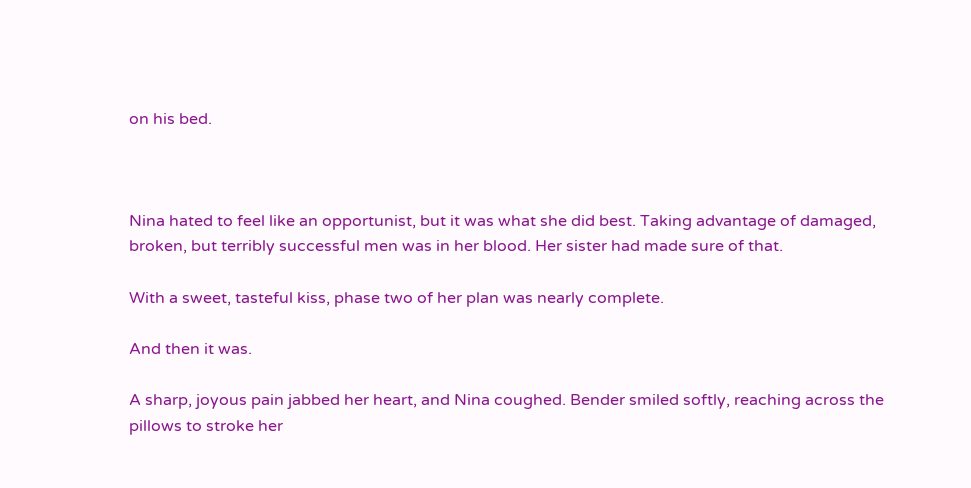on his bed.



Nina hated to feel like an opportunist, but it was what she did best. Taking advantage of damaged, broken, but terribly successful men was in her blood. Her sister had made sure of that.

With a sweet, tasteful kiss, phase two of her plan was nearly complete.

And then it was.

A sharp, joyous pain jabbed her heart, and Nina coughed. Bender smiled softly, reaching across the pillows to stroke her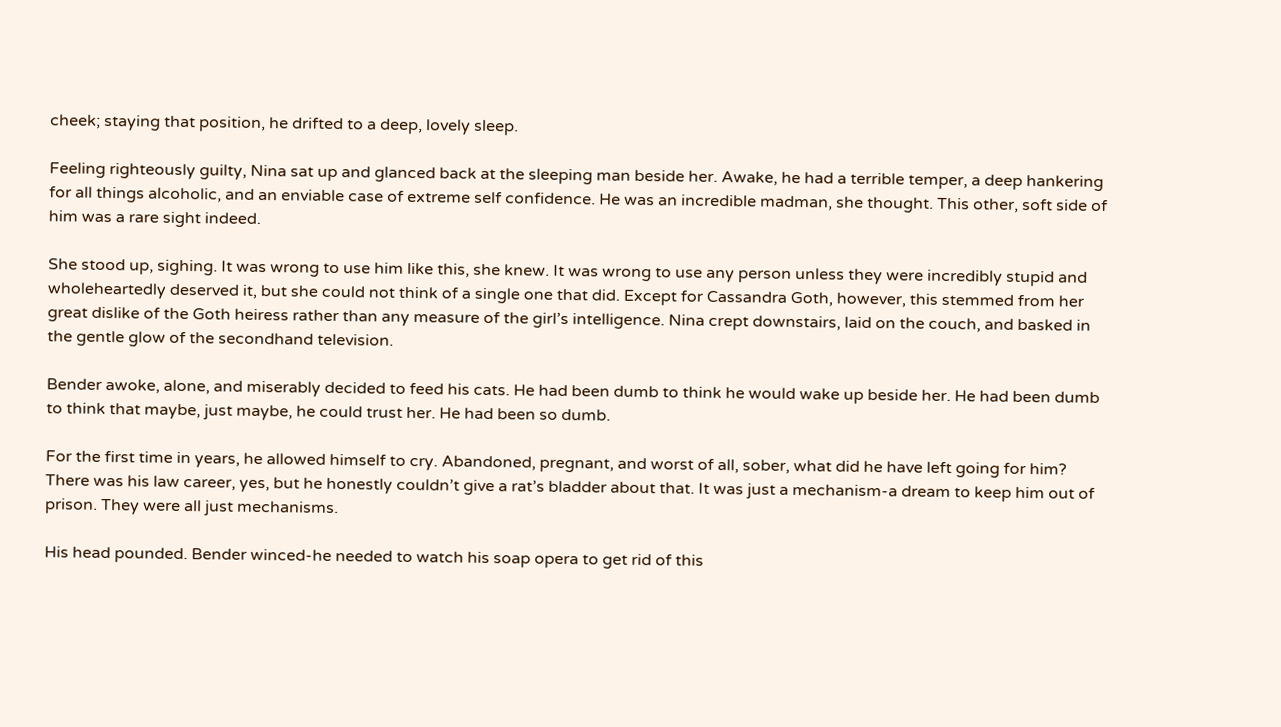cheek; staying that position, he drifted to a deep, lovely sleep.

Feeling righteously guilty, Nina sat up and glanced back at the sleeping man beside her. Awake, he had a terrible temper, a deep hankering for all things alcoholic, and an enviable case of extreme self confidence. He was an incredible madman, she thought. This other, soft side of him was a rare sight indeed.

She stood up, sighing. It was wrong to use him like this, she knew. It was wrong to use any person unless they were incredibly stupid and wholeheartedly deserved it, but she could not think of a single one that did. Except for Cassandra Goth, however, this stemmed from her great dislike of the Goth heiress rather than any measure of the girl’s intelligence. Nina crept downstairs, laid on the couch, and basked in the gentle glow of the secondhand television.

Bender awoke, alone, and miserably decided to feed his cats. He had been dumb to think he would wake up beside her. He had been dumb to think that maybe, just maybe, he could trust her. He had been so dumb.

For the first time in years, he allowed himself to cry. Abandoned, pregnant, and worst of all, sober, what did he have left going for him? There was his law career, yes, but he honestly couldn’t give a rat’s bladder about that. It was just a mechanism-a dream to keep him out of prison. They were all just mechanisms.

His head pounded. Bender winced-he needed to watch his soap opera to get rid of this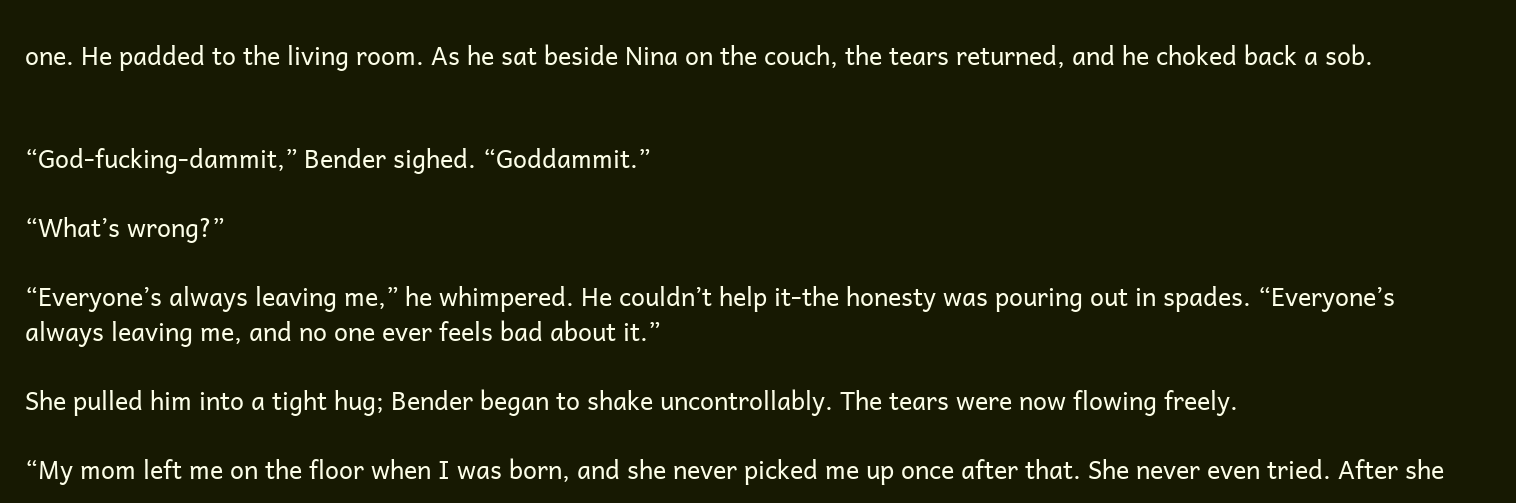one. He padded to the living room. As he sat beside Nina on the couch, the tears returned, and he choked back a sob.


“God-fucking-dammit,” Bender sighed. “Goddammit.”

“What’s wrong?”

“Everyone’s always leaving me,” he whimpered. He couldn’t help it-the honesty was pouring out in spades. “Everyone’s always leaving me, and no one ever feels bad about it.”

She pulled him into a tight hug; Bender began to shake uncontrollably. The tears were now flowing freely.

“My mom left me on the floor when I was born, and she never picked me up once after that. She never even tried. After she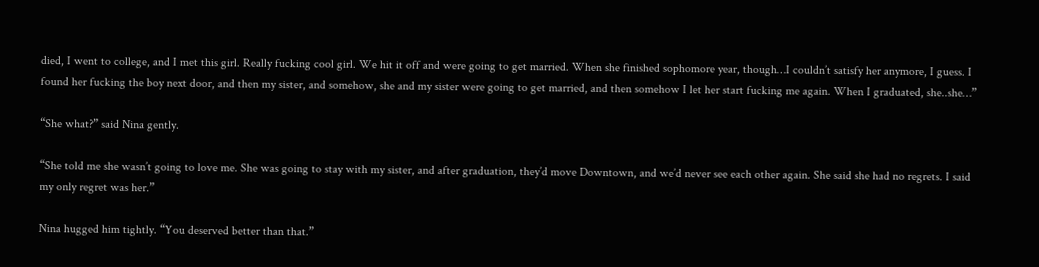died, I went to college, and I met this girl. Really fucking cool girl. We hit it off and were going to get married. When she finished sophomore year, though…I couldn’t satisfy her anymore, I guess. I found her fucking the boy next door, and then my sister, and somehow, she and my sister were going to get married, and then somehow I let her start fucking me again. When I graduated, she..she…”

“She what?” said Nina gently.

“She told me she wasn’t going to love me. She was going to stay with my sister, and after graduation, they’d move Downtown, and we’d never see each other again. She said she had no regrets. I said my only regret was her.”

Nina hugged him tightly. “You deserved better than that.”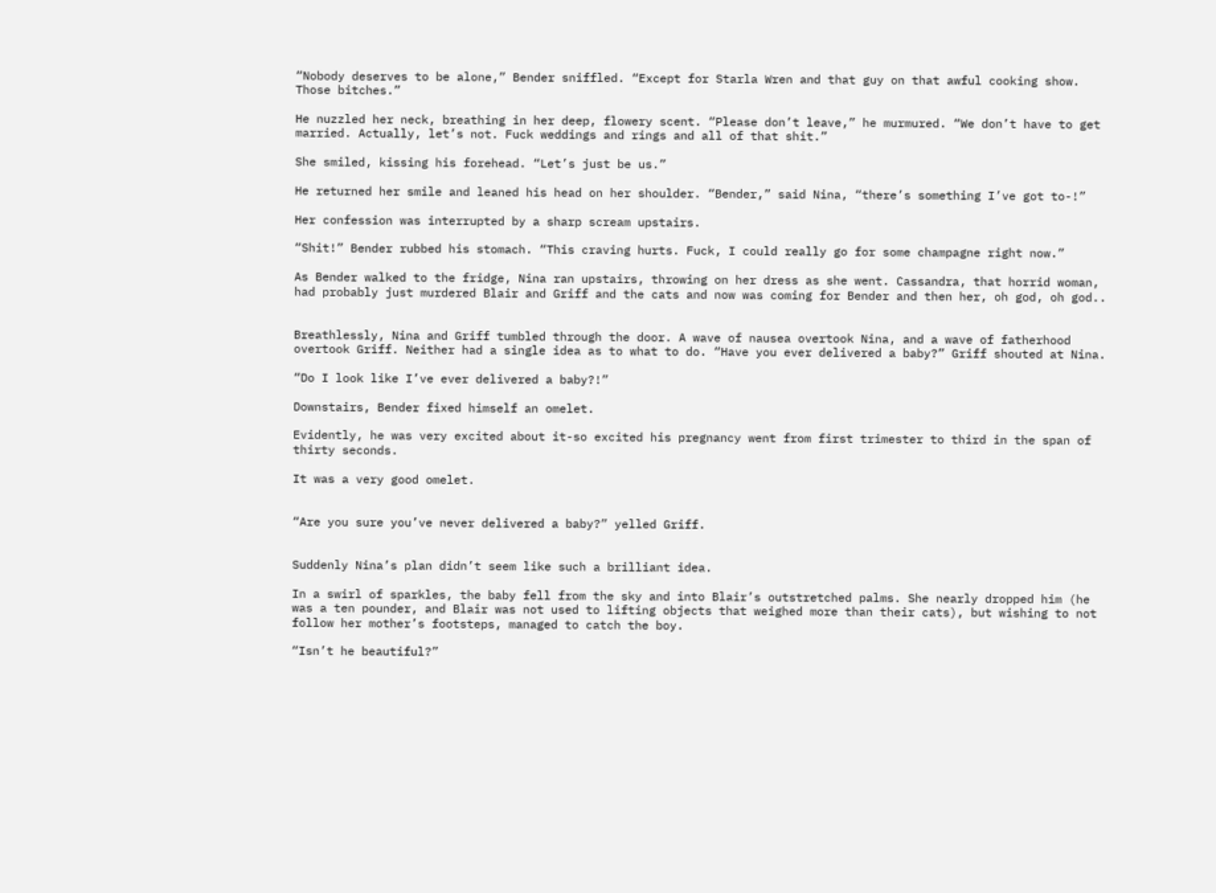“Nobody deserves to be alone,” Bender sniffled. “Except for Starla Wren and that guy on that awful cooking show. Those bitches.”

He nuzzled her neck, breathing in her deep, flowery scent. “Please don’t leave,” he murmured. “We don’t have to get married. Actually, let’s not. Fuck weddings and rings and all of that shit.”

She smiled, kissing his forehead. “Let’s just be us.”

He returned her smile and leaned his head on her shoulder. “Bender,” said Nina, “there’s something I’ve got to-!”

Her confession was interrupted by a sharp scream upstairs.

“Shit!” Bender rubbed his stomach. “This craving hurts. Fuck, I could really go for some champagne right now.”

As Bender walked to the fridge, Nina ran upstairs, throwing on her dress as she went. Cassandra, that horrid woman, had probably just murdered Blair and Griff and the cats and now was coming for Bender and then her, oh god, oh god..


Breathlessly, Nina and Griff tumbled through the door. A wave of nausea overtook Nina, and a wave of fatherhood overtook Griff. Neither had a single idea as to what to do. “Have you ever delivered a baby?” Griff shouted at Nina.

“Do I look like I’ve ever delivered a baby?!”

Downstairs, Bender fixed himself an omelet.

Evidently, he was very excited about it-so excited his pregnancy went from first trimester to third in the span of thirty seconds.

It was a very good omelet.


“Are you sure you’ve never delivered a baby?” yelled Griff.


Suddenly Nina’s plan didn’t seem like such a brilliant idea.

In a swirl of sparkles, the baby fell from the sky and into Blair’s outstretched palms. She nearly dropped him (he was a ten pounder, and Blair was not used to lifting objects that weighed more than their cats), but wishing to not follow her mother’s footsteps, managed to catch the boy.

“Isn’t he beautiful?”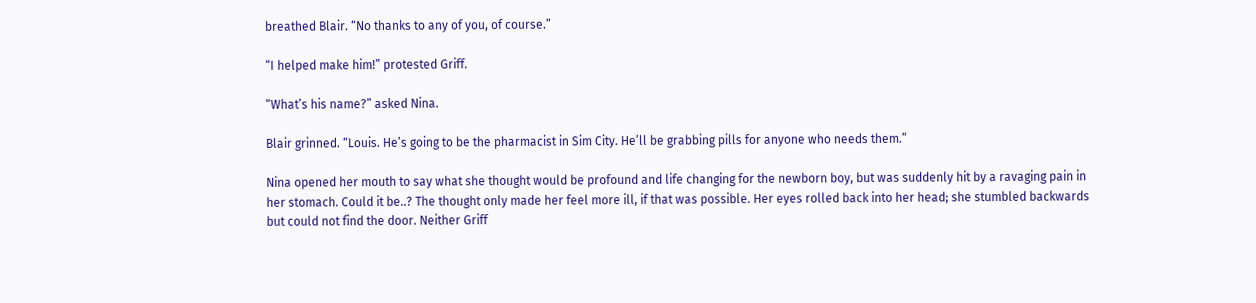breathed Blair. “No thanks to any of you, of course.”

“I helped make him!” protested Griff.

“What’s his name?” asked Nina.

Blair grinned. “Louis. He’s going to be the pharmacist in Sim City. He’ll be grabbing pills for anyone who needs them.”

Nina opened her mouth to say what she thought would be profound and life changing for the newborn boy, but was suddenly hit by a ravaging pain in her stomach. Could it be..? The thought only made her feel more ill, if that was possible. Her eyes rolled back into her head; she stumbled backwards but could not find the door. Neither Griff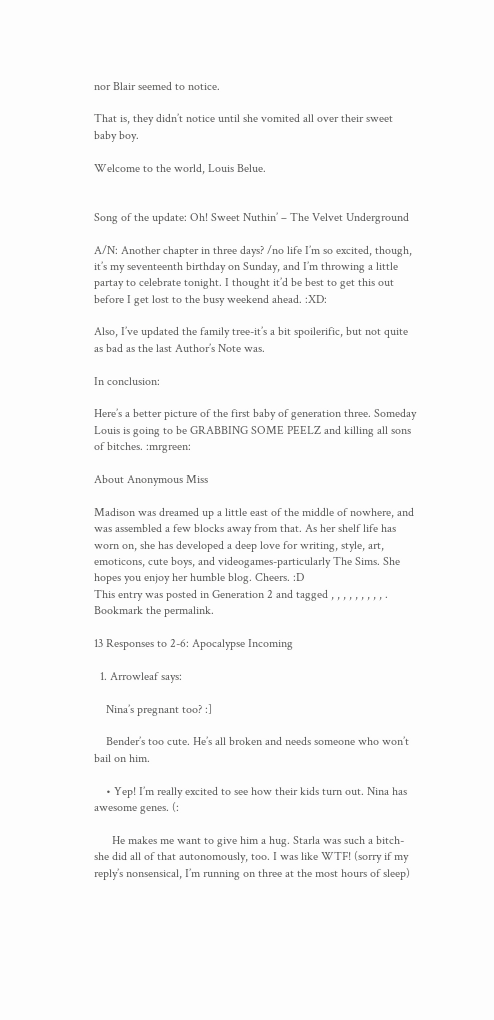nor Blair seemed to notice.

That is, they didn’t notice until she vomited all over their sweet baby boy.

Welcome to the world, Louis Belue.


Song of the update: Oh! Sweet Nuthin’ – The Velvet Underground

A/N: Another chapter in three days? /no life I’m so excited, though, it’s my seventeenth birthday on Sunday, and I’m throwing a little partay to celebrate tonight. I thought it’d be best to get this out before I get lost to the busy weekend ahead. :XD:

Also, I’ve updated the family tree-it’s a bit spoilerific, but not quite as bad as the last Author’s Note was.

In conclusion:

Here’s a better picture of the first baby of generation three. Someday Louis is going to be GRABBING SOME PEELZ and killing all sons of bitches. :mrgreen:

About Anonymous Miss

Madison was dreamed up a little east of the middle of nowhere, and was assembled a few blocks away from that. As her shelf life has worn on, she has developed a deep love for writing, style, art, emoticons, cute boys, and videogames-particularly The Sims. She hopes you enjoy her humble blog. Cheers. :D
This entry was posted in Generation 2 and tagged , , , , , , , , , . Bookmark the permalink.

13 Responses to 2-6: Apocalypse Incoming

  1. Arrowleaf says:

    Nina’s pregnant too? :]

    Bender’s too cute. He’s all broken and needs someone who won’t bail on him.

    • Yep! I’m really excited to see how their kids turn out. Nina has awesome genes. (:

      He makes me want to give him a hug. Starla was such a bitch-she did all of that autonomously, too. I was like WTF! (sorry if my reply’s nonsensical, I’m running on three at the most hours of sleep)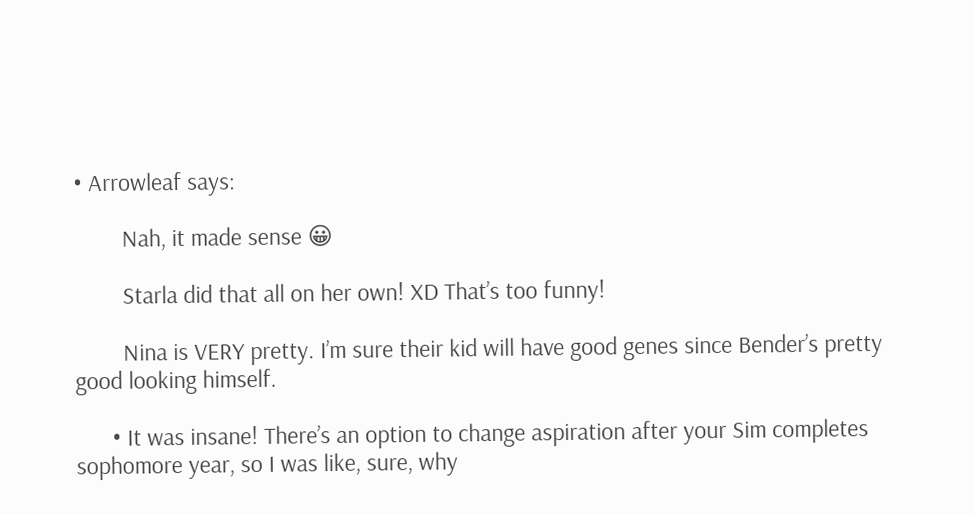• Arrowleaf says:

        Nah, it made sense 😀

        Starla did that all on her own! XD That’s too funny!

        Nina is VERY pretty. I’m sure their kid will have good genes since Bender’s pretty good looking himself.

      • It was insane! There’s an option to change aspiration after your Sim completes sophomore year, so I was like, sure, why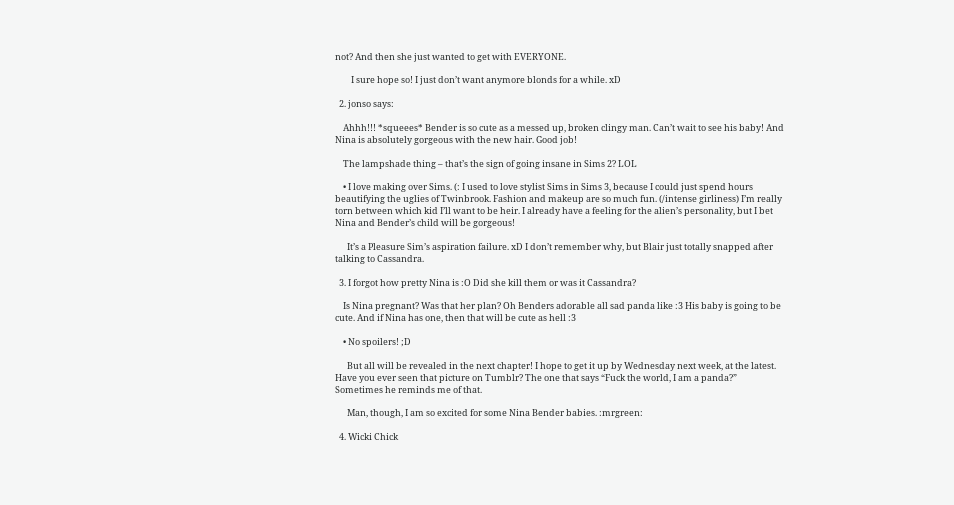not? And then she just wanted to get with EVERYONE.

        I sure hope so! I just don’t want anymore blonds for a while. xD

  2. jonso says:

    Ahhh!!! *squeees* Bender is so cute as a messed up, broken clingy man. Can’t wait to see his baby! And Nina is absolutely gorgeous with the new hair. Good job!

    The lampshade thing – that’s the sign of going insane in Sims 2? LOL

    • I love making over Sims. (: I used to love stylist Sims in Sims 3, because I could just spend hours beautifying the uglies of Twinbrook. Fashion and makeup are so much fun. (/intense girliness) I’m really torn between which kid I’ll want to be heir. I already have a feeling for the alien’s personality, but I bet Nina and Bender’s child will be gorgeous!

      It’s a Pleasure Sim’s aspiration failure. xD I don’t remember why, but Blair just totally snapped after talking to Cassandra.

  3. I forgot how pretty Nina is :O Did she kill them or was it Cassandra?

    Is Nina pregnant? Was that her plan? Oh Benders adorable all sad panda like :3 His baby is going to be cute. And if Nina has one, then that will be cute as hell :3

    • No spoilers! ;D

      But all will be revealed in the next chapter! I hope to get it up by Wednesday next week, at the latest. Have you ever seen that picture on Tumblr? The one that says “Fuck the world, I am a panda?” Sometimes he reminds me of that.

      Man, though, I am so excited for some Nina Bender babies. :mrgreen:

  4. Wicki Chick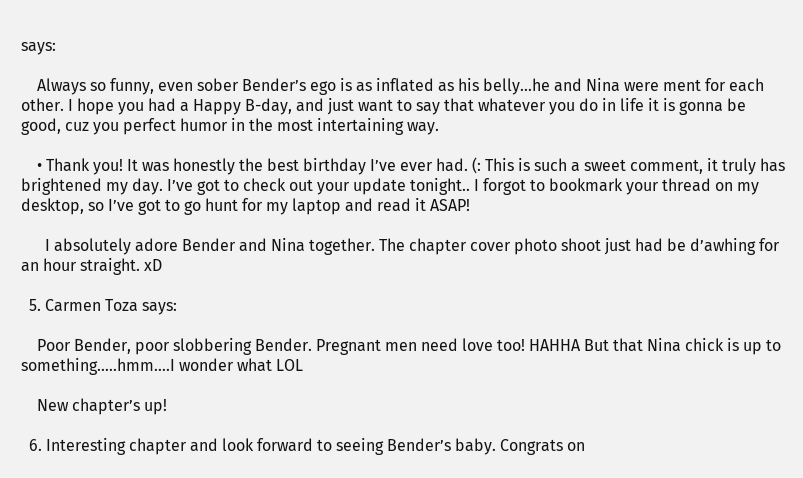says:

    Always so funny, even sober Bender’s ego is as inflated as his belly…he and Nina were ment for each other. I hope you had a Happy B-day, and just want to say that whatever you do in life it is gonna be good, cuz you perfect humor in the most intertaining way.

    • Thank you! It was honestly the best birthday I’ve ever had. (: This is such a sweet comment, it truly has brightened my day. I’ve got to check out your update tonight.. I forgot to bookmark your thread on my desktop, so I’ve got to go hunt for my laptop and read it ASAP!

      I absolutely adore Bender and Nina together. The chapter cover photo shoot just had be d’awhing for an hour straight. xD

  5. Carmen Toza says:

    Poor Bender, poor slobbering Bender. Pregnant men need love too! HAHHA But that Nina chick is up to something…..hmm….I wonder what LOL

    New chapter’s up!

  6. Interesting chapter and look forward to seeing Bender’s baby. Congrats on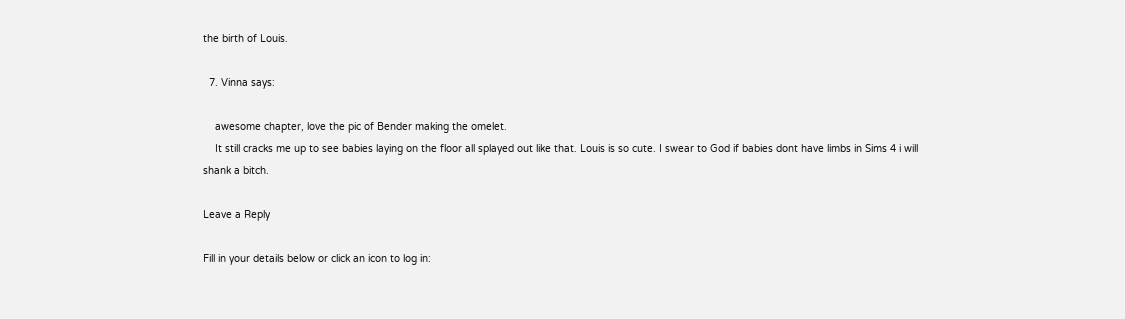the birth of Louis.

  7. Vinna says:

    awesome chapter, love the pic of Bender making the omelet.
    It still cracks me up to see babies laying on the floor all splayed out like that. Louis is so cute. I swear to God if babies dont have limbs in Sims 4 i will shank a bitch.

Leave a Reply

Fill in your details below or click an icon to log in: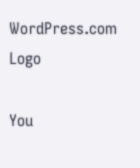WordPress.com Logo

You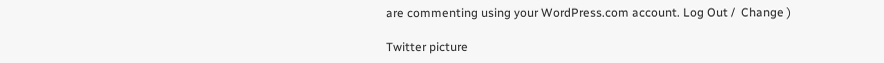are commenting using your WordPress.com account. Log Out /  Change )

Twitter picture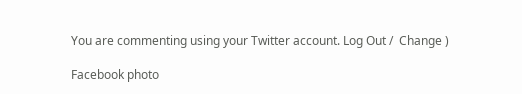You are commenting using your Twitter account. Log Out /  Change )

Facebook photo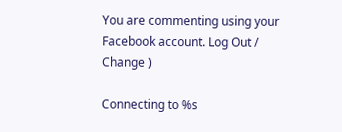You are commenting using your Facebook account. Log Out /  Change )

Connecting to %s